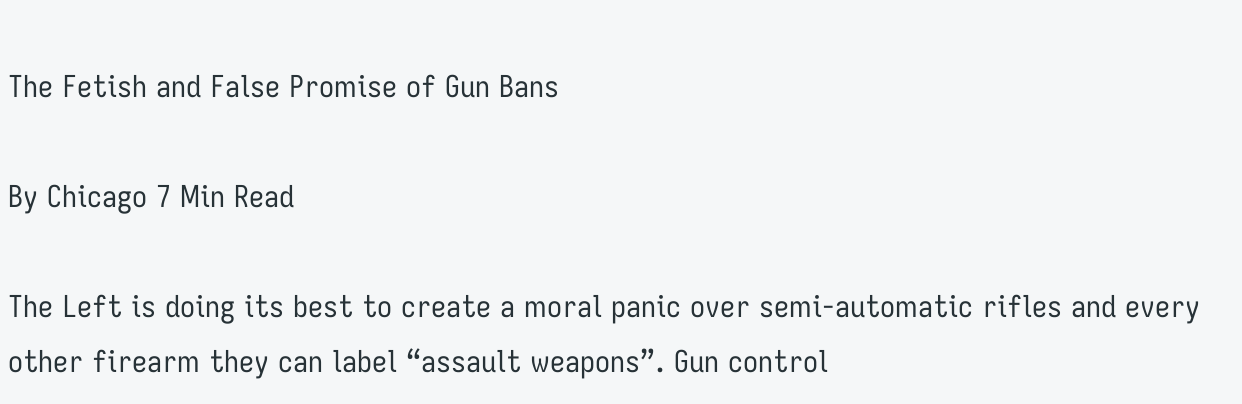The Fetish and False Promise of Gun Bans

By Chicago 7 Min Read

The Left is doing its best to create a moral panic over semi-automatic rifles and every other firearm they can label “assault weapons”. Gun control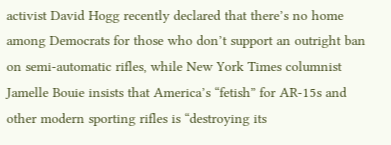activist David Hogg recently declared that there’s no home among Democrats for those who don’t support an outright ban on semi-automatic rifles, while New York Times columnist Jamelle Bouie insists that America’s “fetish” for AR-15s and other modern sporting rifles is “destroying its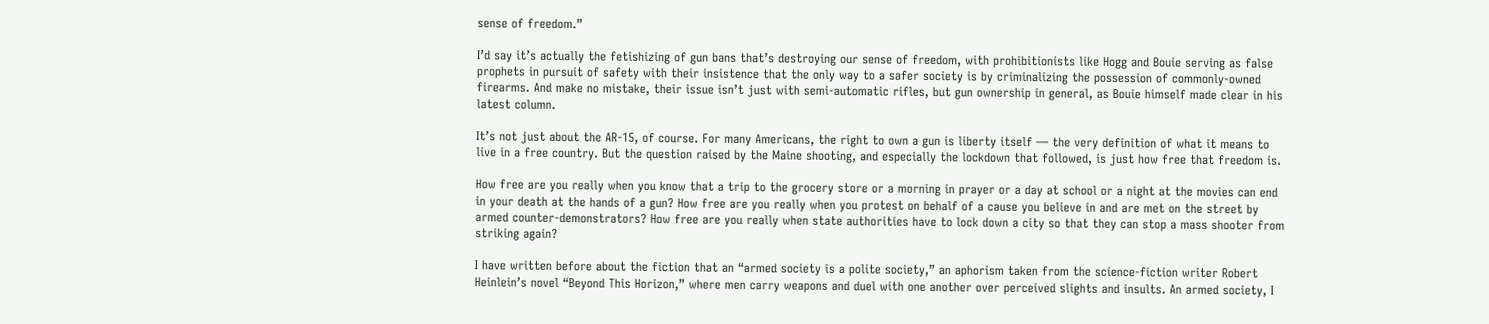sense of freedom.”

I’d say it’s actually the fetishizing of gun bans that’s destroying our sense of freedom, with prohibitionists like Hogg and Bouie serving as false prophets in pursuit of safety with their insistence that the only way to a safer society is by criminalizing the possession of commonly-owned firearms. And make no mistake, their issue isn’t just with semi-automatic rifles, but gun ownership in general, as Bouie himself made clear in his latest column.

It’s not just about the AR-15, of course. For many Americans, the right to own a gun is liberty itself — the very definition of what it means to live in a free country. But the question raised by the Maine shooting, and especially the lockdown that followed, is just how free that freedom is.

How free are you really when you know that a trip to the grocery store or a morning in prayer or a day at school or a night at the movies can end in your death at the hands of a gun? How free are you really when you protest on behalf of a cause you believe in and are met on the street by armed counter-demonstrators? How free are you really when state authorities have to lock down a city so that they can stop a mass shooter from striking again?

I have written before about the fiction that an “armed society is a polite society,” an aphorism taken from the science-fiction writer Robert Heinlein’s novel “Beyond This Horizon,” where men carry weapons and duel with one another over perceived slights and insults. An armed society, I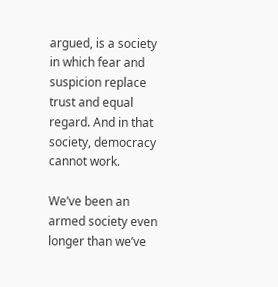argued, is a society in which fear and suspicion replace trust and equal regard. And in that society, democracy cannot work.

We’ve been an armed society even longer than we’ve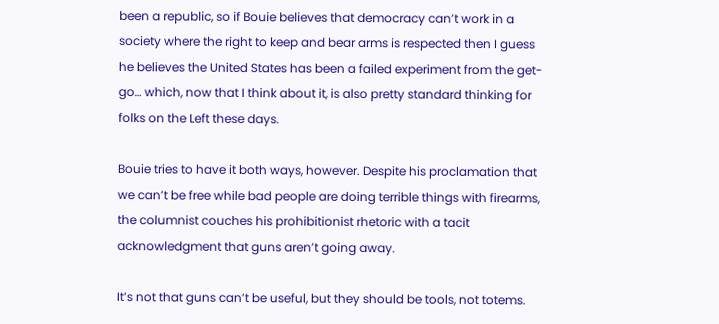been a republic, so if Bouie believes that democracy can’t work in a society where the right to keep and bear arms is respected then I guess he believes the United States has been a failed experiment from the get-go… which, now that I think about it, is also pretty standard thinking for folks on the Left these days.

Bouie tries to have it both ways, however. Despite his proclamation that we can’t be free while bad people are doing terrible things with firearms, the columnist couches his prohibitionist rhetoric with a tacit acknowledgment that guns aren’t going away.

It’s not that guns can’t be useful, but they should be tools, not totems.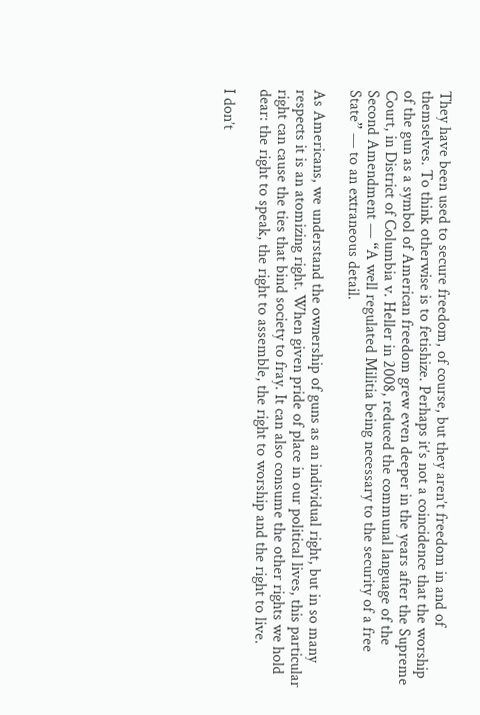They have been used to secure freedom, of course, but they aren’t freedom in and of themselves. To think otherwise is to fetishize. Perhaps it’s not a coincidence that the worship of the gun as a symbol of American freedom grew even deeper in the years after the Supreme Court, in District of Columbia v. Heller in 2008, reduced the communal language of the Second Amendment — “A well regulated Militia being necessary to the security of a free State” — to an extraneous detail.

As Americans, we understand the ownership of guns as an individual right, but in so many respects it is an atomizing right. When given pride of place in our political lives, this particular right can cause the ties that bind society to fray. It can also consume the other rights we hold dear: the right to speak, the right to assemble, the right to worship and the right to live.

I don’t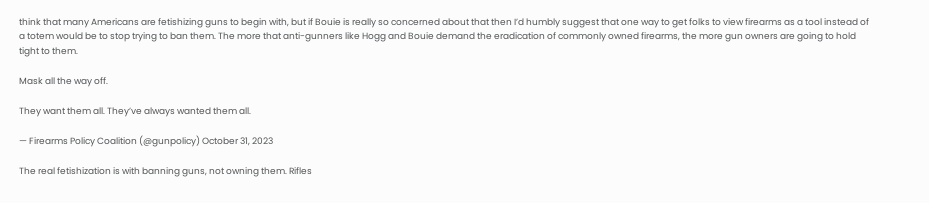think that many Americans are fetishizing guns to begin with, but if Bouie is really so concerned about that then I’d humbly suggest that one way to get folks to view firearms as a tool instead of a totem would be to stop trying to ban them. The more that anti-gunners like Hogg and Bouie demand the eradication of commonly owned firearms, the more gun owners are going to hold tight to them.

Mask all the way off.

They want them all. They’ve always wanted them all.

— Firearms Policy Coalition (@gunpolicy) October 31, 2023

The real fetishization is with banning guns, not owning them. Rifles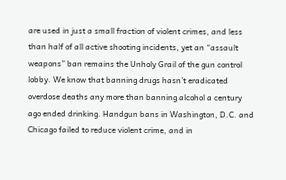are used in just a small fraction of violent crimes, and less than half of all active shooting incidents, yet an “assault weapons” ban remains the Unholy Grail of the gun control lobby. We know that banning drugs hasn’t eradicated overdose deaths any more than banning alcohol a century ago ended drinking. Handgun bans in Washington, D.C. and Chicago failed to reduce violent crime, and in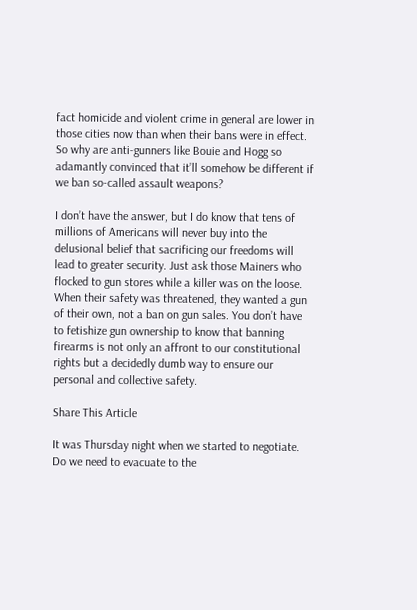fact homicide and violent crime in general are lower in those cities now than when their bans were in effect. So why are anti-gunners like Bouie and Hogg so adamantly convinced that it’ll somehow be different if we ban so-called assault weapons?

I don’t have the answer, but I do know that tens of millions of Americans will never buy into the delusional belief that sacrificing our freedoms will lead to greater security. Just ask those Mainers who flocked to gun stores while a killer was on the loose. When their safety was threatened, they wanted a gun of their own, not a ban on gun sales. You don’t have to fetishize gun ownership to know that banning firearms is not only an affront to our constitutional rights but a decidedly dumb way to ensure our personal and collective safety.

Share This Article

It was Thursday night when we started to negotiate. Do we need to evacuate to the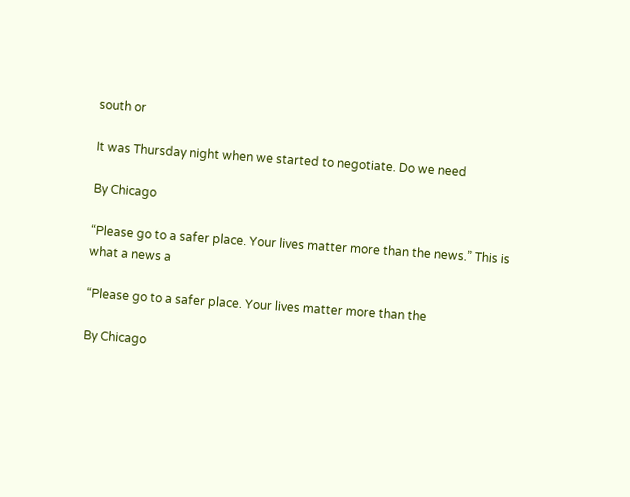south or

It was Thursday night when we started to negotiate. Do we need

By Chicago

“Please go to a safer place. Your lives matter more than the news.” This is what a news a

“Please go to a safer place. Your lives matter more than the

By Chicago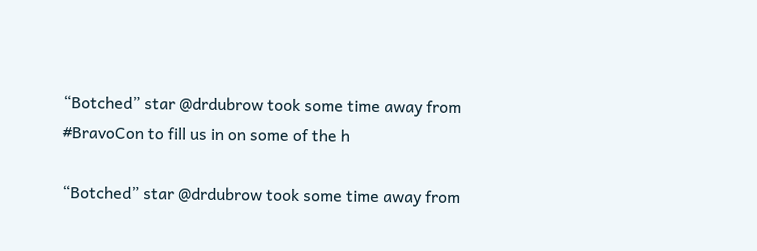“Botched” star @drdubrow took some time away from #BravoCon to fill us in on some of the h

“Botched” star @drdubrow took some time away from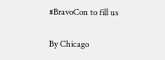#BravoCon to fill us

By Chicago